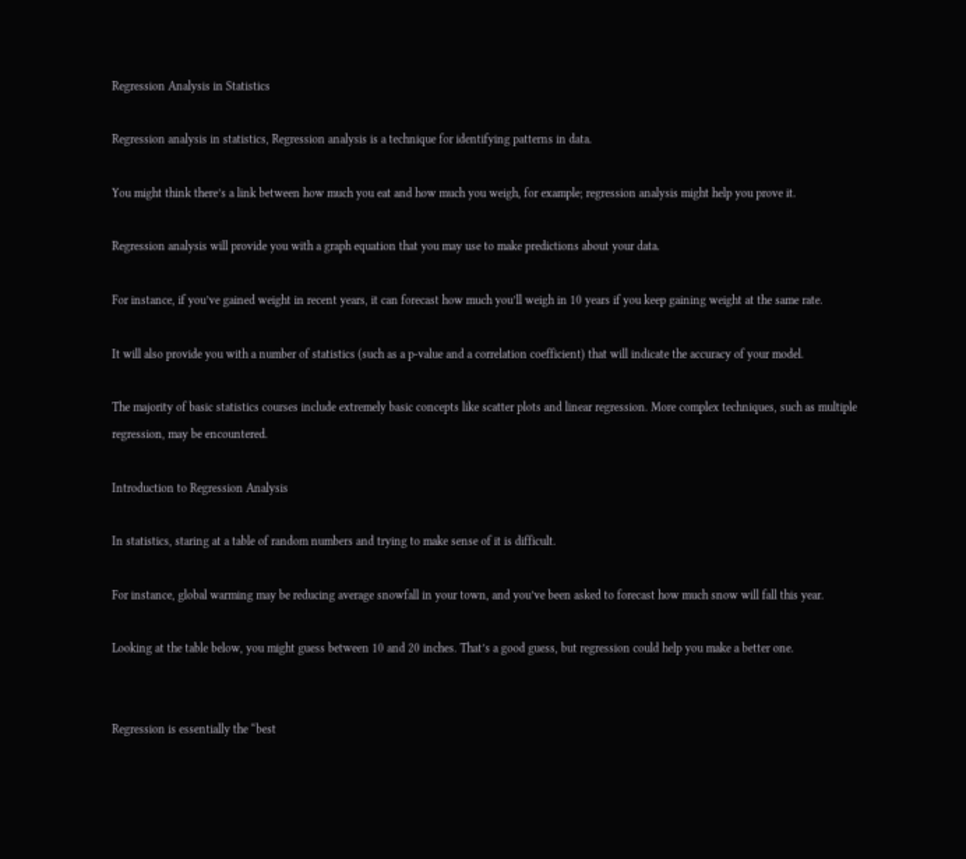Regression Analysis in Statistics

Regression analysis in statistics, Regression analysis is a technique for identifying patterns in data.

You might think there’s a link between how much you eat and how much you weigh, for example; regression analysis might help you prove it.

Regression analysis will provide you with a graph equation that you may use to make predictions about your data.

For instance, if you’ve gained weight in recent years, it can forecast how much you’ll weigh in 10 years if you keep gaining weight at the same rate.

It will also provide you with a number of statistics (such as a p-value and a correlation coefficient) that will indicate the accuracy of your model.

The majority of basic statistics courses include extremely basic concepts like scatter plots and linear regression. More complex techniques, such as multiple regression, may be encountered.

Introduction to Regression Analysis

In statistics, staring at a table of random numbers and trying to make sense of it is difficult.

For instance, global warming may be reducing average snowfall in your town, and you’ve been asked to forecast how much snow will fall this year.

Looking at the table below, you might guess between 10 and 20 inches. That’s a good guess, but regression could help you make a better one.


Regression is essentially the “best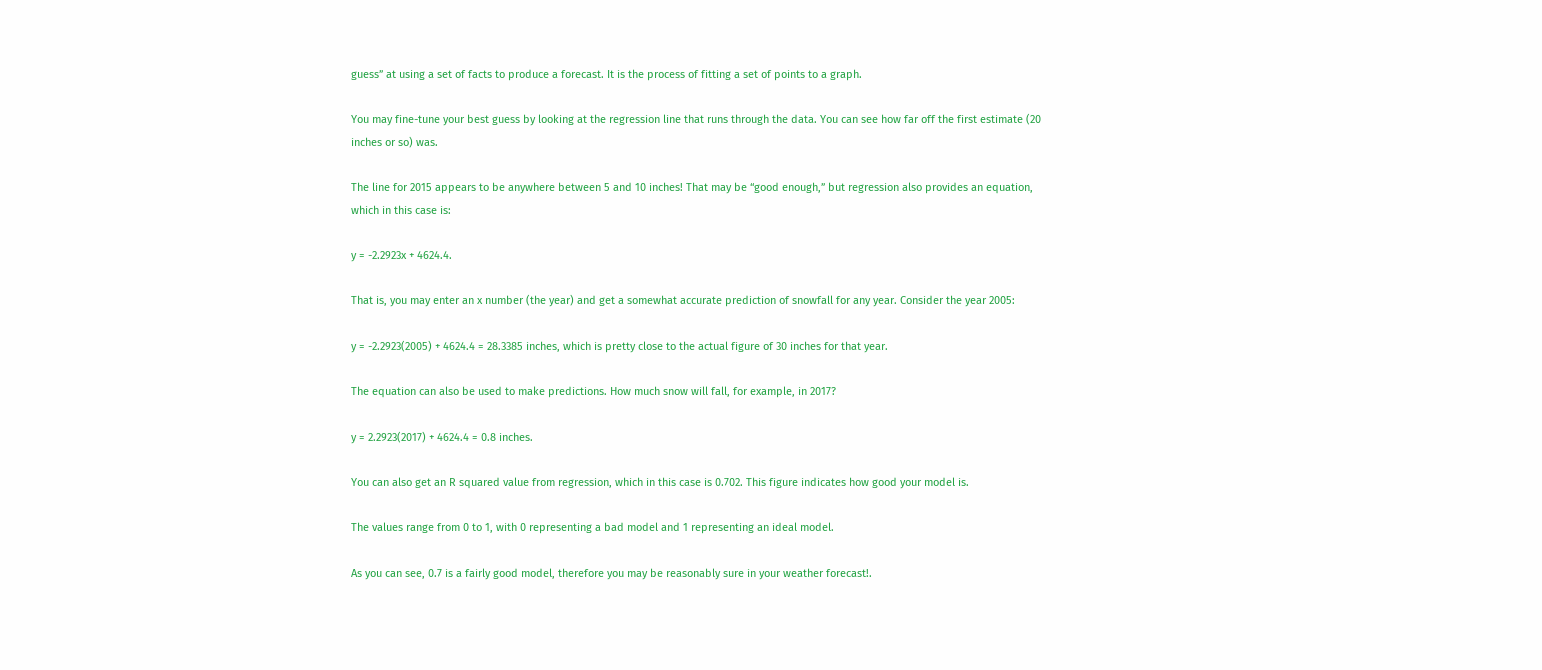guess” at using a set of facts to produce a forecast. It is the process of fitting a set of points to a graph.

You may fine-tune your best guess by looking at the regression line that runs through the data. You can see how far off the first estimate (20 inches or so) was.

The line for 2015 appears to be anywhere between 5 and 10 inches! That may be “good enough,” but regression also provides an equation, which in this case is:

y = -2.2923x + 4624.4.

That is, you may enter an x number (the year) and get a somewhat accurate prediction of snowfall for any year. Consider the year 2005:

y = -2.2923(2005) + 4624.4 = 28.3385 inches, which is pretty close to the actual figure of 30 inches for that year.

The equation can also be used to make predictions. How much snow will fall, for example, in 2017?

y = 2.2923(2017) + 4624.4 = 0.8 inches.

You can also get an R squared value from regression, which in this case is 0.702. This figure indicates how good your model is.

The values range from 0 to 1, with 0 representing a bad model and 1 representing an ideal model.

As you can see, 0.7 is a fairly good model, therefore you may be reasonably sure in your weather forecast!.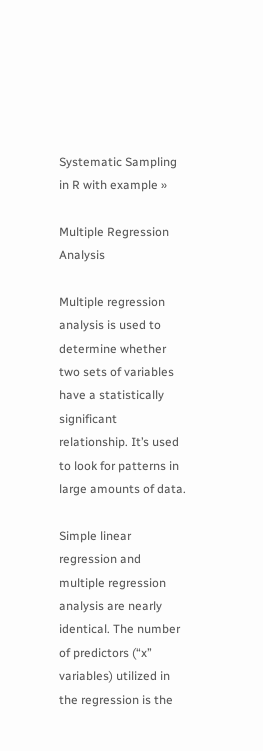Systematic Sampling in R with example »

Multiple Regression Analysis

Multiple regression analysis is used to determine whether two sets of variables have a statistically significant relationship. It’s used to look for patterns in large amounts of data.

Simple linear regression and multiple regression analysis are nearly identical. The number of predictors (“x” variables) utilized in the regression is the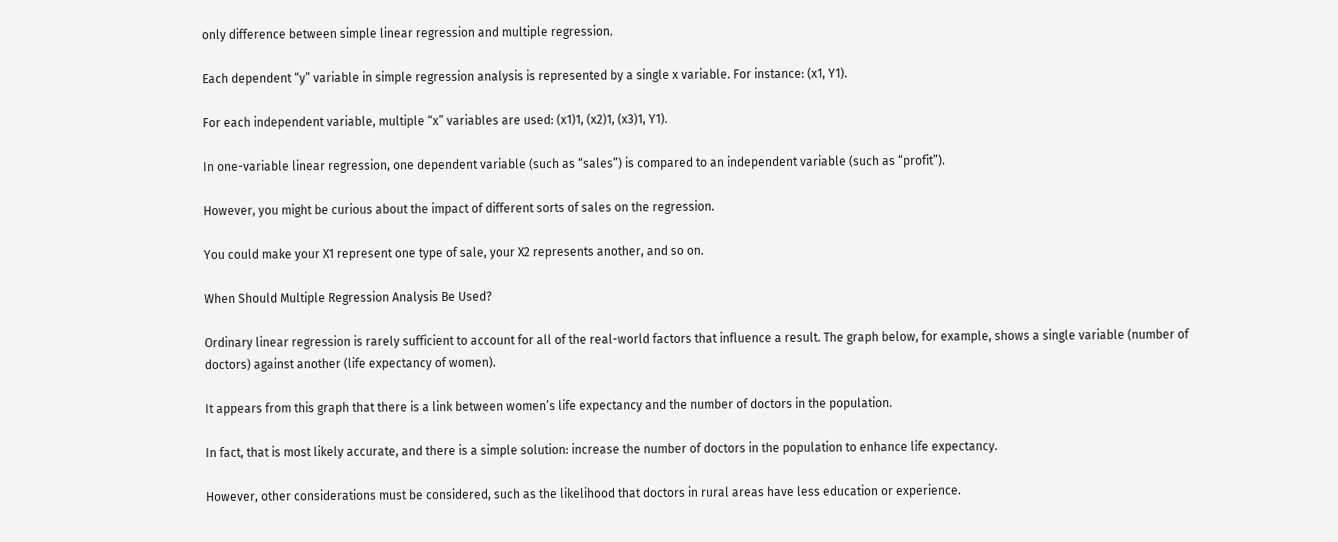only difference between simple linear regression and multiple regression.

Each dependent “y” variable in simple regression analysis is represented by a single x variable. For instance: (x1, Y1).

For each independent variable, multiple “x” variables are used: (x1)1, (x2)1, (x3)1, Y1).

In one-variable linear regression, one dependent variable (such as “sales”) is compared to an independent variable (such as “profit”).

However, you might be curious about the impact of different sorts of sales on the regression.

You could make your X1 represent one type of sale, your X2 represents another, and so on.

When Should Multiple Regression Analysis Be Used?

Ordinary linear regression is rarely sufficient to account for all of the real-world factors that influence a result. The graph below, for example, shows a single variable (number of doctors) against another (life expectancy of women).

It appears from this graph that there is a link between women’s life expectancy and the number of doctors in the population.

In fact, that is most likely accurate, and there is a simple solution: increase the number of doctors in the population to enhance life expectancy.

However, other considerations must be considered, such as the likelihood that doctors in rural areas have less education or experience.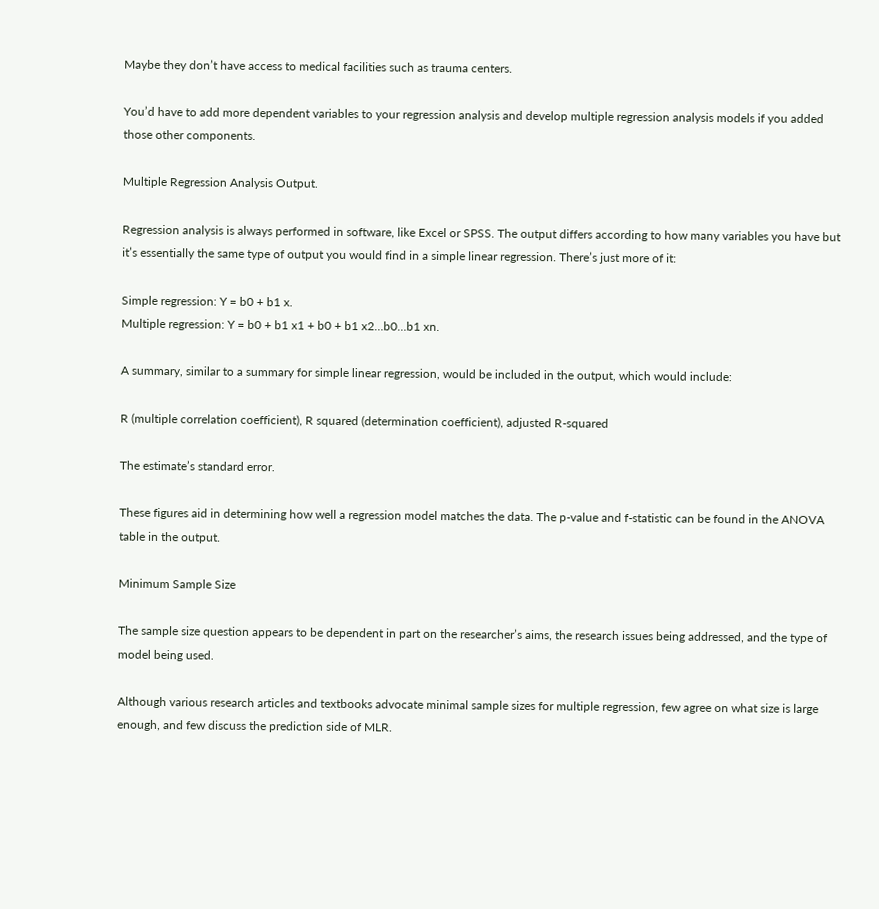Maybe they don’t have access to medical facilities such as trauma centers.

You’d have to add more dependent variables to your regression analysis and develop multiple regression analysis models if you added those other components.

Multiple Regression Analysis Output.

Regression analysis is always performed in software, like Excel or SPSS. The output differs according to how many variables you have but it’s essentially the same type of output you would find in a simple linear regression. There’s just more of it:

Simple regression: Y = b0 + b1 x.
Multiple regression: Y = b0 + b1 x1 + b0 + b1 x2…b0…b1 xn.

A summary, similar to a summary for simple linear regression, would be included in the output, which would include:

R (multiple correlation coefficient), R squared (determination coefficient), adjusted R-squared

The estimate’s standard error.

These figures aid in determining how well a regression model matches the data. The p-value and f-statistic can be found in the ANOVA table in the output.

Minimum Sample Size

The sample size question appears to be dependent in part on the researcher’s aims, the research issues being addressed, and the type of model being used.

Although various research articles and textbooks advocate minimal sample sizes for multiple regression, few agree on what size is large enough, and few discuss the prediction side of MLR.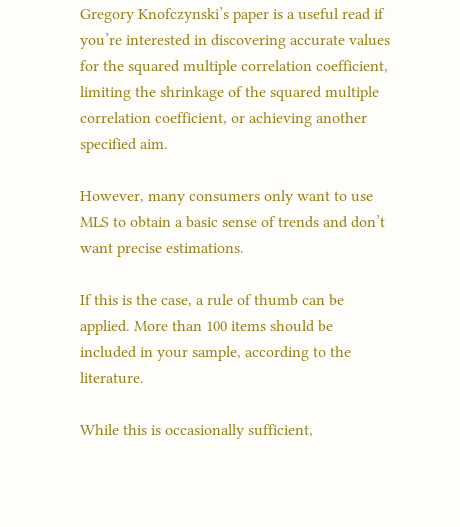Gregory Knofczynski’s paper is a useful read if you’re interested in discovering accurate values for the squared multiple correlation coefficient, limiting the shrinkage of the squared multiple correlation coefficient, or achieving another specified aim.

However, many consumers only want to use MLS to obtain a basic sense of trends and don’t want precise estimations.

If this is the case, a rule of thumb can be applied. More than 100 items should be included in your sample, according to the literature.

While this is occasionally sufficient,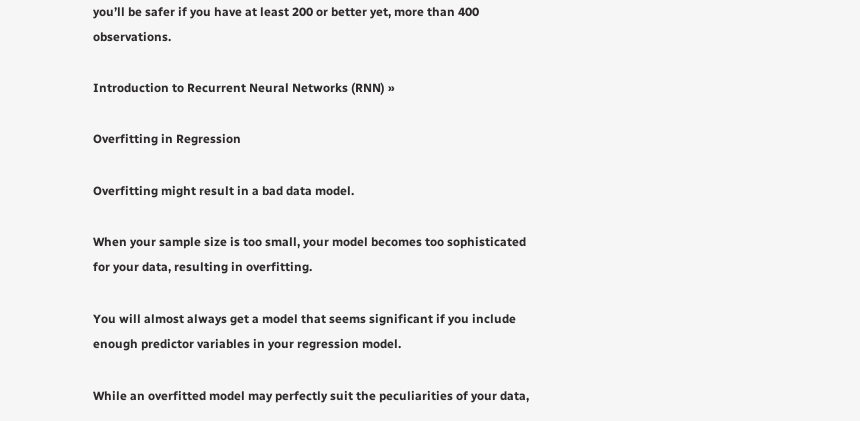you’ll be safer if you have at least 200 or better yet, more than 400 observations.

Introduction to Recurrent Neural Networks (RNN) »

Overfitting in Regression

Overfitting might result in a bad data model.

When your sample size is too small, your model becomes too sophisticated for your data, resulting in overfitting.

You will almost always get a model that seems significant if you include enough predictor variables in your regression model.

While an overfitted model may perfectly suit the peculiarities of your data,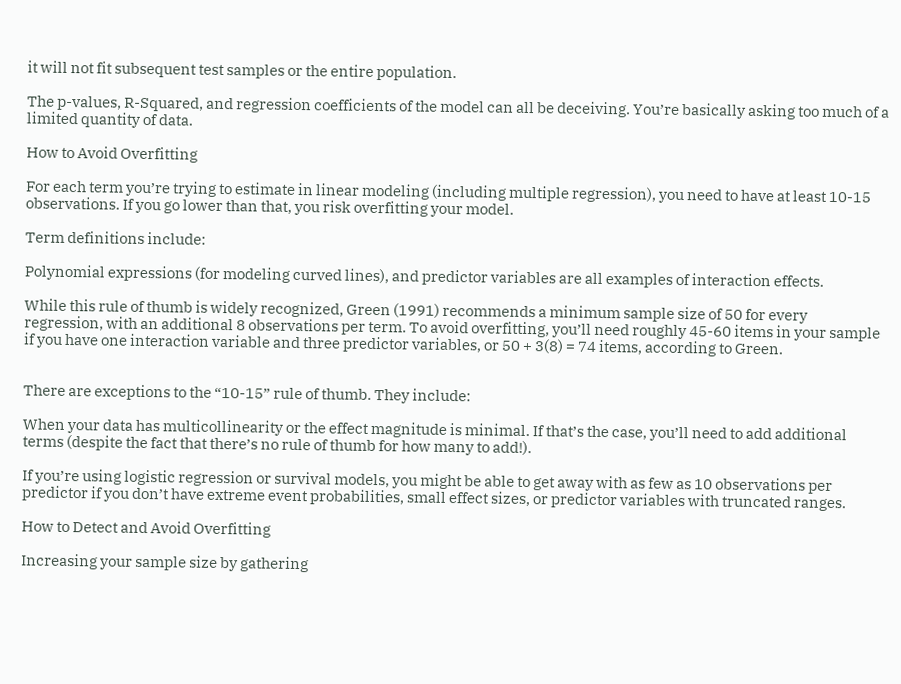it will not fit subsequent test samples or the entire population.

The p-values, R-Squared, and regression coefficients of the model can all be deceiving. You’re basically asking too much of a limited quantity of data.

How to Avoid Overfitting

For each term you’re trying to estimate in linear modeling (including multiple regression), you need to have at least 10-15 observations. If you go lower than that, you risk overfitting your model.

Term definitions include:

Polynomial expressions (for modeling curved lines), and predictor variables are all examples of interaction effects.

While this rule of thumb is widely recognized, Green (1991) recommends a minimum sample size of 50 for every regression, with an additional 8 observations per term. To avoid overfitting, you’ll need roughly 45-60 items in your sample if you have one interaction variable and three predictor variables, or 50 + 3(8) = 74 items, according to Green.


There are exceptions to the “10-15” rule of thumb. They include:

When your data has multicollinearity or the effect magnitude is minimal. If that’s the case, you’ll need to add additional terms (despite the fact that there’s no rule of thumb for how many to add!).

If you’re using logistic regression or survival models, you might be able to get away with as few as 10 observations per predictor if you don’t have extreme event probabilities, small effect sizes, or predictor variables with truncated ranges.

How to Detect and Avoid Overfitting

Increasing your sample size by gathering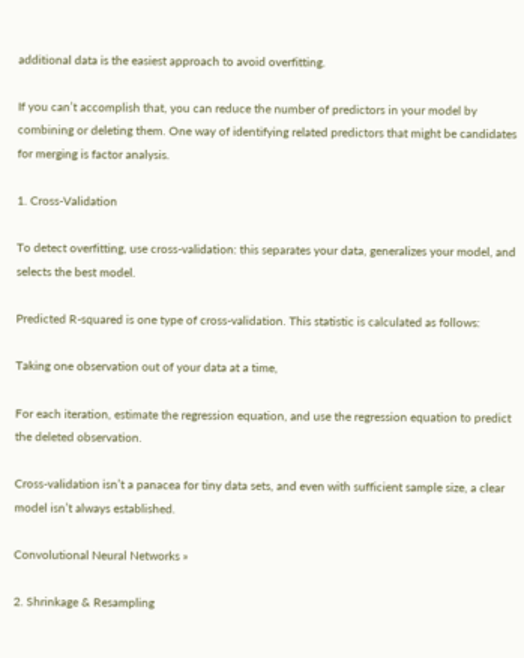additional data is the easiest approach to avoid overfitting.

If you can’t accomplish that, you can reduce the number of predictors in your model by combining or deleting them. One way of identifying related predictors that might be candidates for merging is factor analysis.

1. Cross-Validation

To detect overfitting, use cross-validation: this separates your data, generalizes your model, and selects the best model.

Predicted R-squared is one type of cross-validation. This statistic is calculated as follows:

Taking one observation out of your data at a time,

For each iteration, estimate the regression equation, and use the regression equation to predict the deleted observation.

Cross-validation isn’t a panacea for tiny data sets, and even with sufficient sample size, a clear model isn’t always established.

Convolutional Neural Networks »

2. Shrinkage & Resampling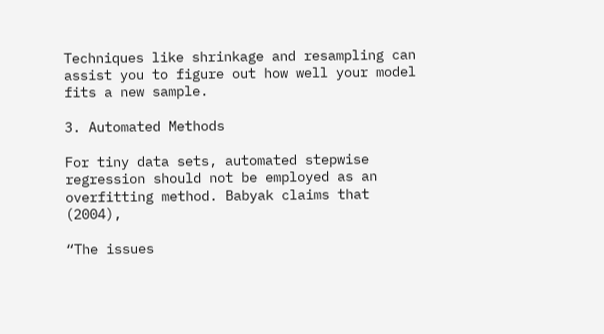Techniques like shrinkage and resampling can assist you to figure out how well your model fits a new sample.

3. Automated Methods

For tiny data sets, automated stepwise regression should not be employed as an overfitting method. Babyak claims that (2004),

“The issues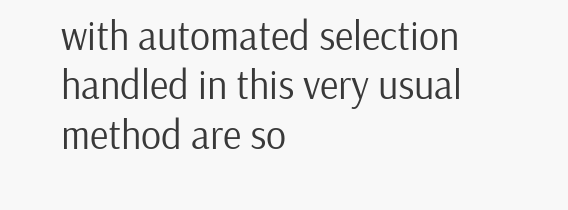with automated selection handled in this very usual method are so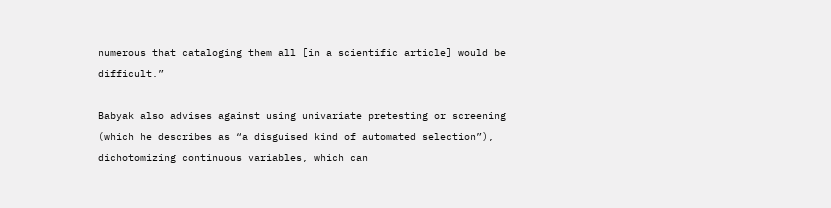numerous that cataloging them all [in a scientific article] would be difficult.”

Babyak also advises against using univariate pretesting or screening (which he describes as “a disguised kind of automated selection”), dichotomizing continuous variables, which can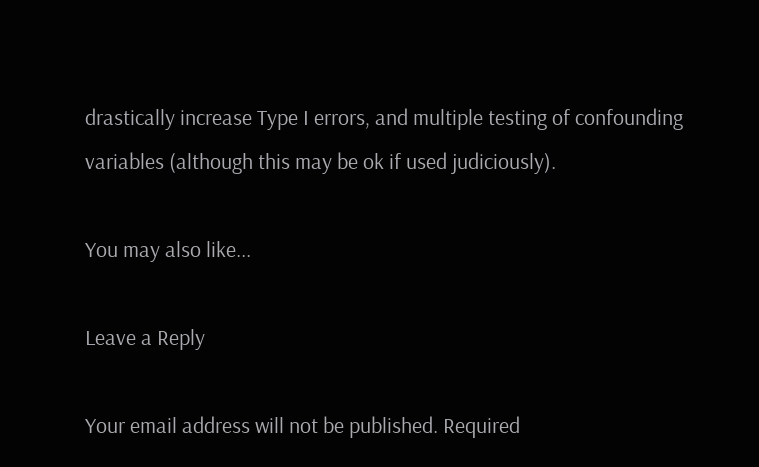drastically increase Type I errors, and multiple testing of confounding variables (although this may be ok if used judiciously).

You may also like...

Leave a Reply

Your email address will not be published. Required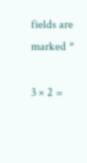fields are marked *

3 × 2 =